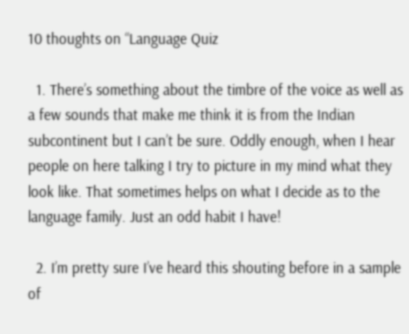10 thoughts on “Language Quiz

  1. There’s something about the timbre of the voice as well as a few sounds that make me think it is from the Indian subcontinent but I can’t be sure. Oddly enough, when I hear people on here talking I try to picture in my mind what they look like. That sometimes helps on what I decide as to the language family. Just an odd habit I have!

  2. I’m pretty sure I’ve heard this shouting before in a sample of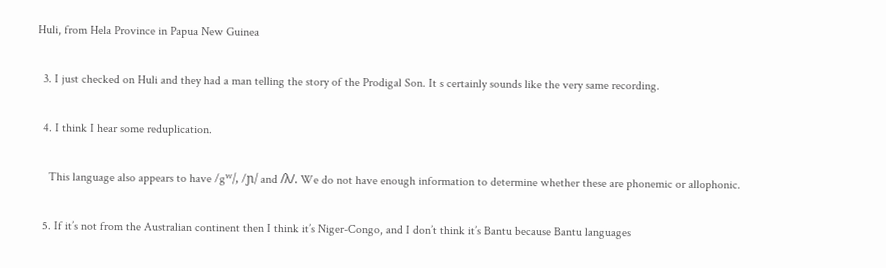Huli, from Hela Province in Papua New Guinea

  3. I just checked on Huli and they had a man telling the story of the Prodigal Son. It s certainly sounds like the very same recording.

  4. I think I hear some reduplication.

    This language also appears to have /gʷ/, /ɲ/ and /λ/. We do not have enough information to determine whether these are phonemic or allophonic.

  5. If it’s not from the Australian continent then I think it’s Niger-Congo, and I don’t think it’s Bantu because Bantu languages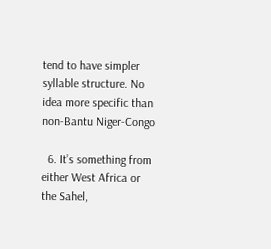tend to have simpler syllable structure. No idea more specific than non-Bantu Niger-Congo

  6. It’s something from either West Africa or the Sahel,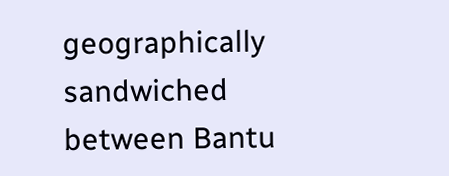geographically sandwiched between Bantu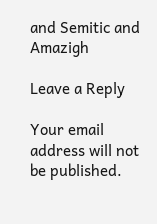and Semitic and Amazigh

Leave a Reply

Your email address will not be published.